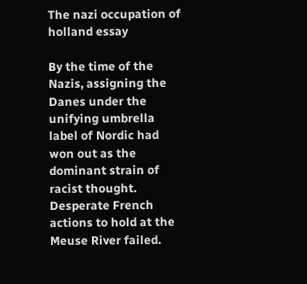The nazi occupation of holland essay

By the time of the Nazis, assigning the Danes under the unifying umbrella label of Nordic had won out as the dominant strain of racist thought. Desperate French actions to hold at the Meuse River failed.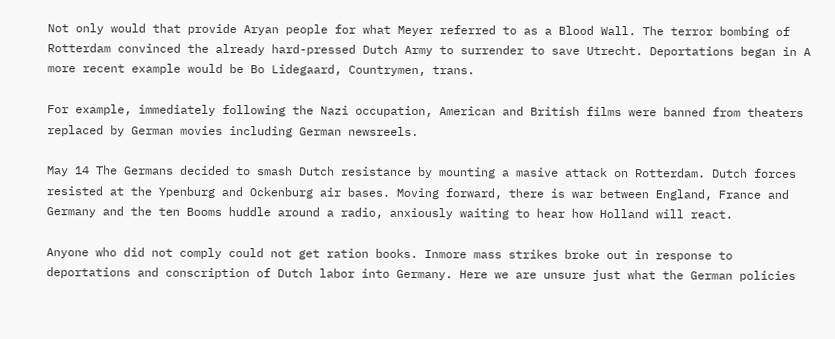Not only would that provide Aryan people for what Meyer referred to as a Blood Wall. The terror bombing of Rotterdam convinced the already hard-pressed Dutch Army to surrender to save Utrecht. Deportations began in A more recent example would be Bo Lidegaard, Countrymen, trans.

For example, immediately following the Nazi occupation, American and British films were banned from theaters replaced by German movies including German newsreels.

May 14 The Germans decided to smash Dutch resistance by mounting a masive attack on Rotterdam. Dutch forces resisted at the Ypenburg and Ockenburg air bases. Moving forward, there is war between England, France and Germany and the ten Booms huddle around a radio, anxiously waiting to hear how Holland will react.

Anyone who did not comply could not get ration books. Inmore mass strikes broke out in response to deportations and conscription of Dutch labor into Germany. Here we are unsure just what the German policies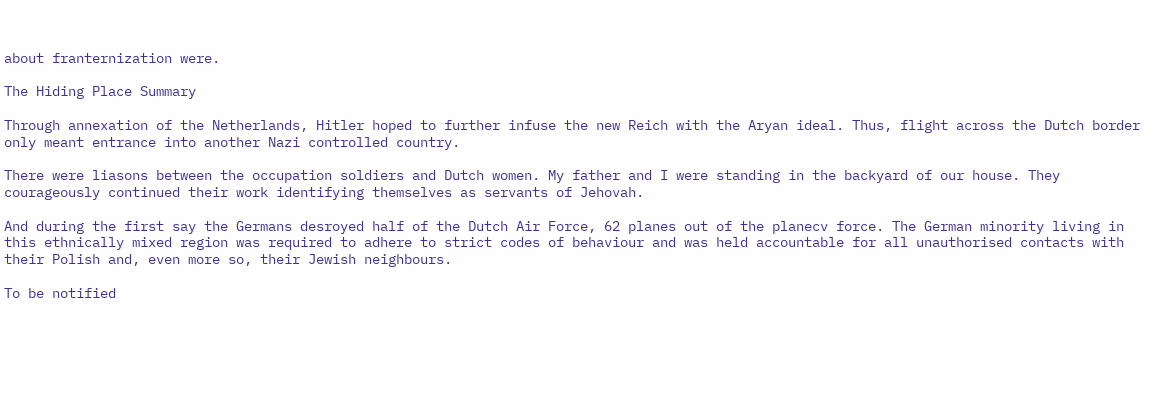about franternization were.

The Hiding Place Summary

Through annexation of the Netherlands, Hitler hoped to further infuse the new Reich with the Aryan ideal. Thus, flight across the Dutch border only meant entrance into another Nazi controlled country.

There were liasons between the occupation soldiers and Dutch women. My father and I were standing in the backyard of our house. They courageously continued their work identifying themselves as servants of Jehovah.

And during the first say the Germans desroyed half of the Dutch Air Force, 62 planes out of the planecv force. The German minority living in this ethnically mixed region was required to adhere to strict codes of behaviour and was held accountable for all unauthorised contacts with their Polish and, even more so, their Jewish neighbours.

To be notified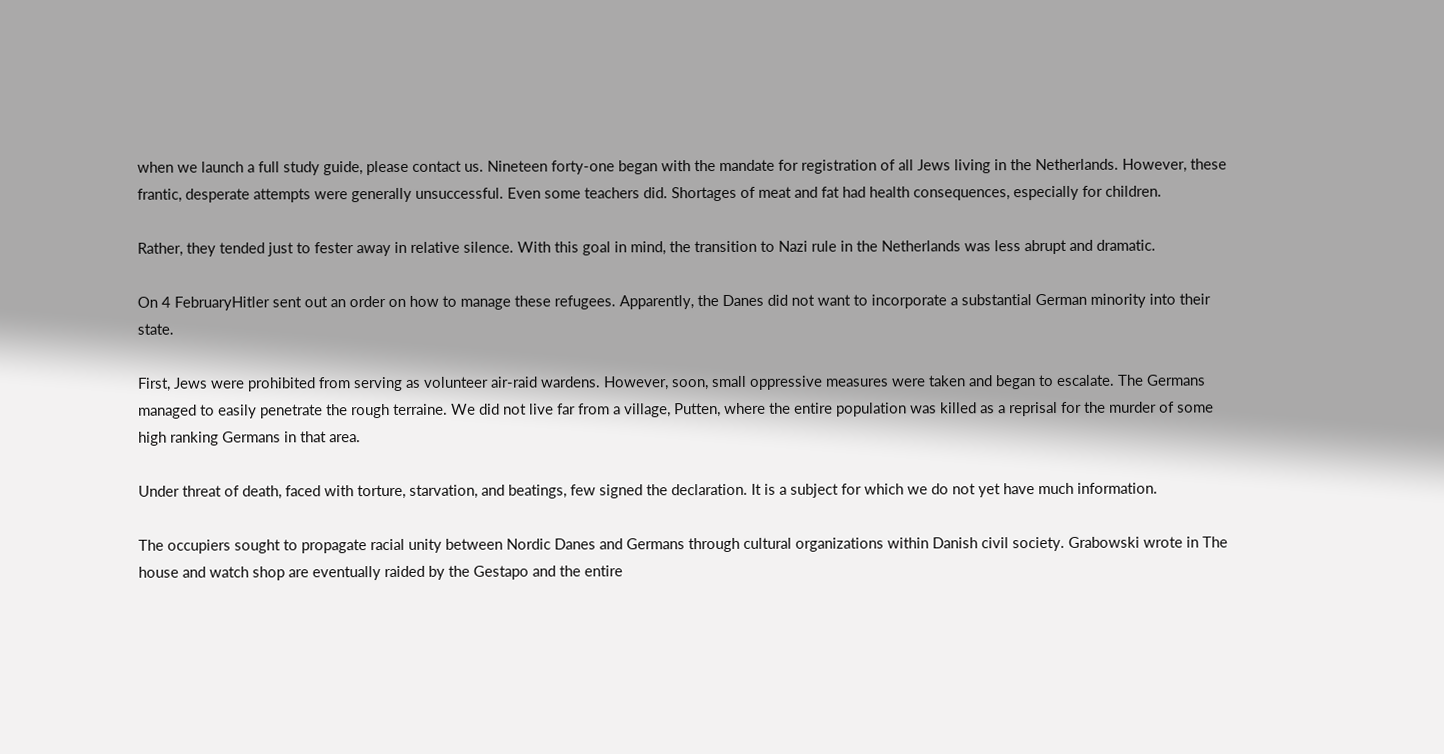when we launch a full study guide, please contact us. Nineteen forty-one began with the mandate for registration of all Jews living in the Netherlands. However, these frantic, desperate attempts were generally unsuccessful. Even some teachers did. Shortages of meat and fat had health consequences, especially for children.

Rather, they tended just to fester away in relative silence. With this goal in mind, the transition to Nazi rule in the Netherlands was less abrupt and dramatic.

On 4 FebruaryHitler sent out an order on how to manage these refugees. Apparently, the Danes did not want to incorporate a substantial German minority into their state.

First, Jews were prohibited from serving as volunteer air-raid wardens. However, soon, small oppressive measures were taken and began to escalate. The Germans managed to easily penetrate the rough terraine. We did not live far from a village, Putten, where the entire population was killed as a reprisal for the murder of some high ranking Germans in that area.

Under threat of death, faced with torture, starvation, and beatings, few signed the declaration. It is a subject for which we do not yet have much information.

The occupiers sought to propagate racial unity between Nordic Danes and Germans through cultural organizations within Danish civil society. Grabowski wrote in The house and watch shop are eventually raided by the Gestapo and the entire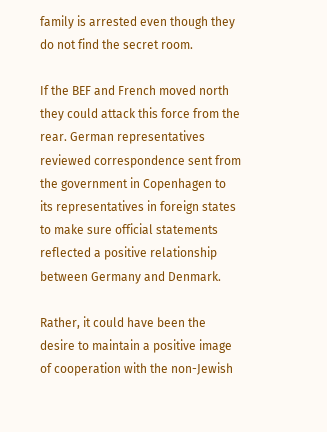family is arrested even though they do not find the secret room.

If the BEF and French moved north they could attack this force from the rear. German representatives reviewed correspondence sent from the government in Copenhagen to its representatives in foreign states to make sure official statements reflected a positive relationship between Germany and Denmark.

Rather, it could have been the desire to maintain a positive image of cooperation with the non-Jewish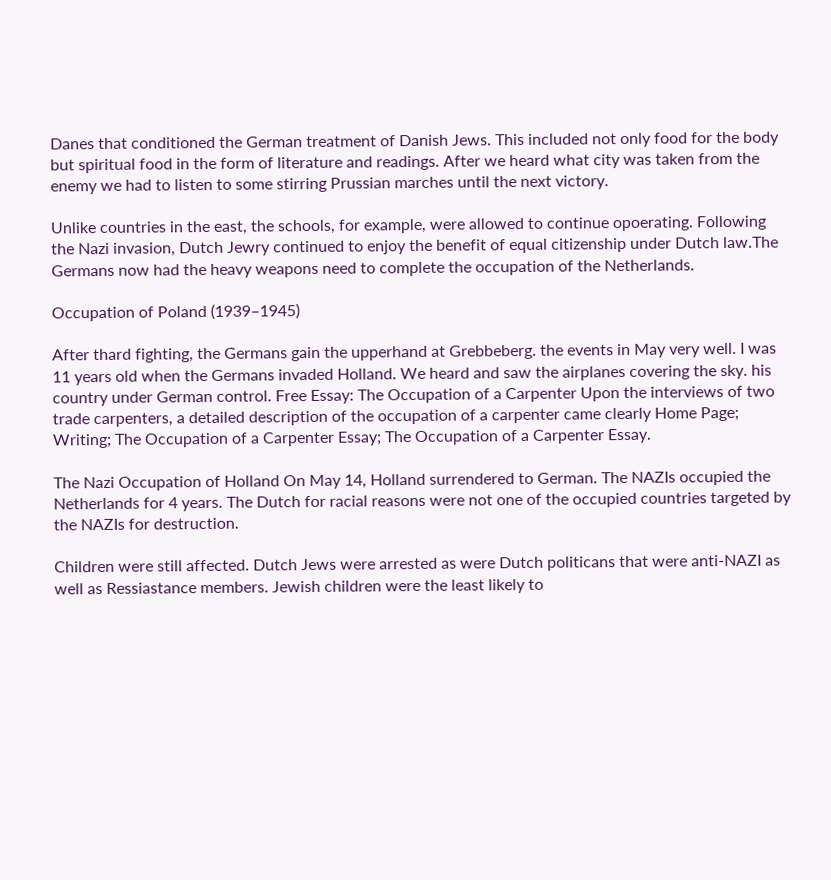Danes that conditioned the German treatment of Danish Jews. This included not only food for the body but spiritual food in the form of literature and readings. After we heard what city was taken from the enemy we had to listen to some stirring Prussian marches until the next victory.

Unlike countries in the east, the schools, for example, were allowed to continue opoerating. Following the Nazi invasion, Dutch Jewry continued to enjoy the benefit of equal citizenship under Dutch law.The Germans now had the heavy weapons need to complete the occupation of the Netherlands.

Occupation of Poland (1939–1945)

After thard fighting, the Germans gain the upperhand at Grebbeberg. the events in May very well. I was 11 years old when the Germans invaded Holland. We heard and saw the airplanes covering the sky. his country under German control. Free Essay: The Occupation of a Carpenter Upon the interviews of two trade carpenters, a detailed description of the occupation of a carpenter came clearly Home Page; Writing; The Occupation of a Carpenter Essay; The Occupation of a Carpenter Essay.

The Nazi Occupation of Holland On May 14, Holland surrendered to German. The NAZIs occupied the Netherlands for 4 years. The Dutch for racial reasons were not one of the occupied countries targeted by the NAZIs for destruction.

Children were still affected. Dutch Jews were arrested as were Dutch politicans that were anti-NAZI as well as Ressiastance members. Jewish children were the least likely to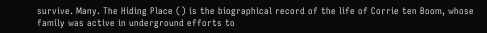survive. Many. The Hiding Place () is the biographical record of the life of Corrie ten Boom, whose family was active in underground efforts to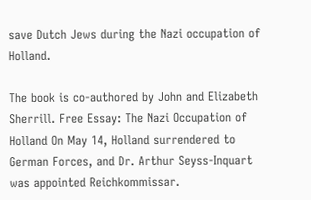save Dutch Jews during the Nazi occupation of Holland.

The book is co-authored by John and Elizabeth Sherrill. Free Essay: The Nazi Occupation of Holland On May 14, Holland surrendered to German Forces, and Dr. Arthur Seyss-Inquart was appointed Reichkommissar.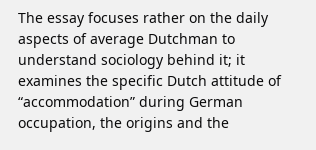The essay focuses rather on the daily aspects of average Dutchman to understand sociology behind it; it examines the specific Dutch attitude of “accommodation” during German occupation, the origins and the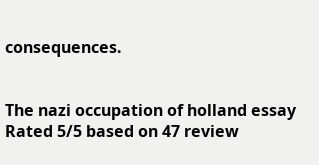consequences.


The nazi occupation of holland essay
Rated 5/5 based on 47 review